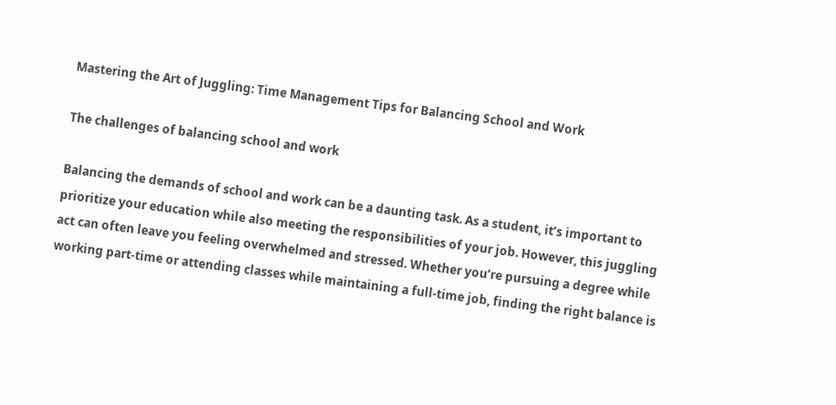Mastering the Art of Juggling: Time Management Tips for Balancing School and Work

The challenges of balancing school and work

Balancing the demands of school and work can be a daunting task. As a student, it’s important to prioritize your education while also meeting the responsibilities of your job. However, this juggling act can often leave you feeling overwhelmed and stressed. Whether you’re pursuing a degree while working part-time or attending classes while maintaining a full-time job, finding the right balance is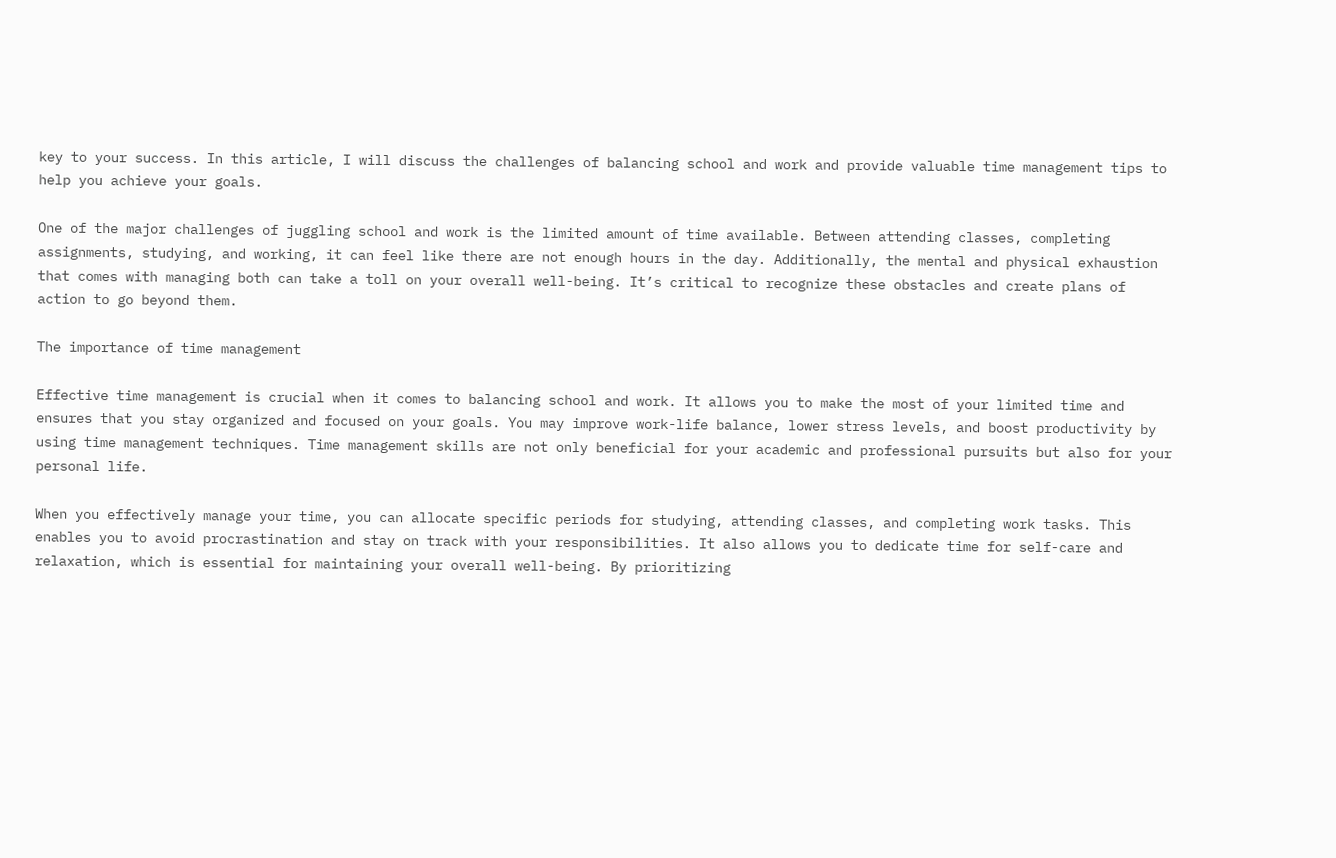key to your success. In this article, I will discuss the challenges of balancing school and work and provide valuable time management tips to help you achieve your goals.

One of the major challenges of juggling school and work is the limited amount of time available. Between attending classes, completing assignments, studying, and working, it can feel like there are not enough hours in the day. Additionally, the mental and physical exhaustion that comes with managing both can take a toll on your overall well-being. It’s critical to recognize these obstacles and create plans of action to go beyond them.

The importance of time management

Effective time management is crucial when it comes to balancing school and work. It allows you to make the most of your limited time and ensures that you stay organized and focused on your goals. You may improve work-life balance, lower stress levels, and boost productivity by using time management techniques. Time management skills are not only beneficial for your academic and professional pursuits but also for your personal life.

When you effectively manage your time, you can allocate specific periods for studying, attending classes, and completing work tasks. This enables you to avoid procrastination and stay on track with your responsibilities. It also allows you to dedicate time for self-care and relaxation, which is essential for maintaining your overall well-being. By prioritizing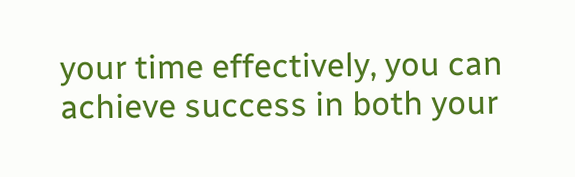your time effectively, you can achieve success in both your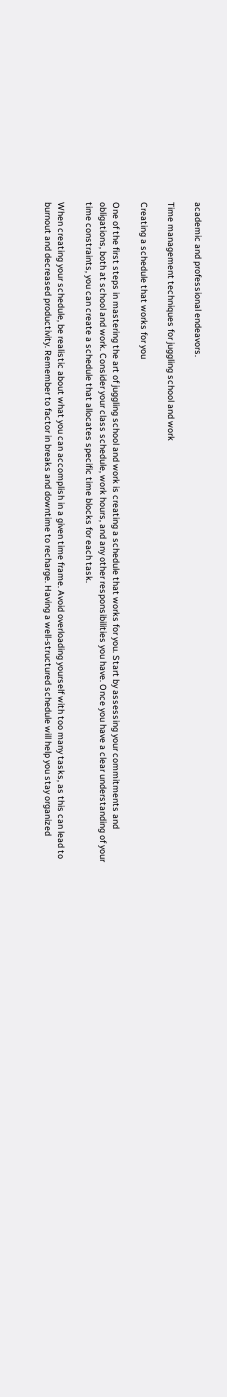academic and professional endeavors.

Time management techniques for juggling school and work

Creating a schedule that works for you

One of the first steps in mastering the art of juggling school and work is creating a schedule that works for you. Start by assessing your commitments and obligations, both at school and work. Consider your class schedule, work hours, and any other responsibilities you have. Once you have a clear understanding of your time constraints, you can create a schedule that allocates specific time blocks for each task.

When creating your schedule, be realistic about what you can accomplish in a given time frame. Avoid overloading yourself with too many tasks, as this can lead to burnout and decreased productivity. Remember to factor in breaks and downtime to recharge. Having a well-structured schedule will help you stay organized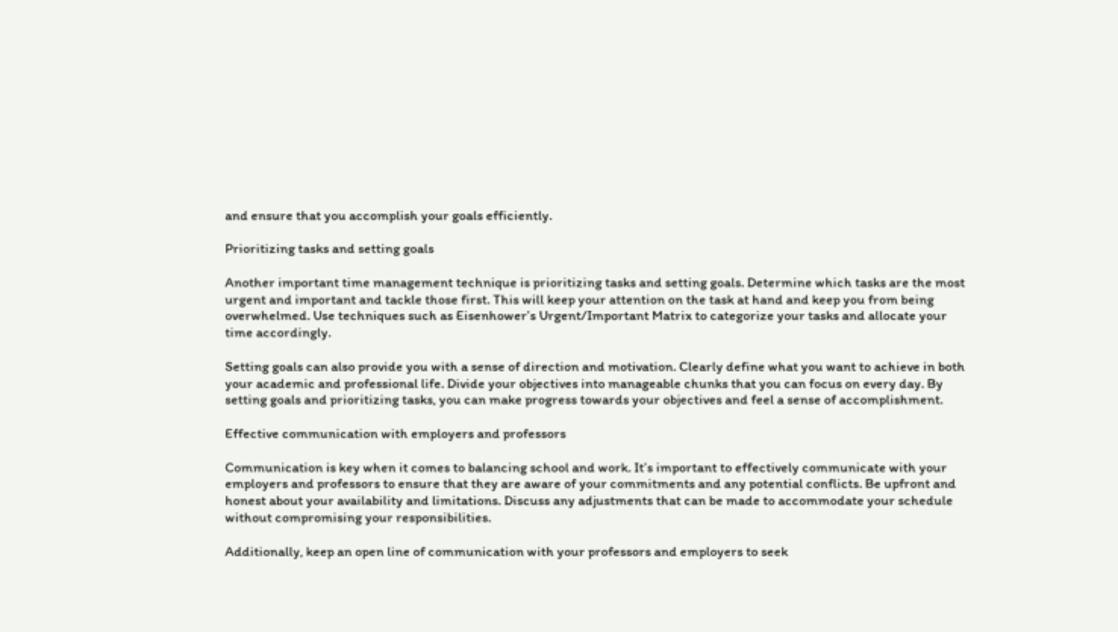and ensure that you accomplish your goals efficiently.

Prioritizing tasks and setting goals

Another important time management technique is prioritizing tasks and setting goals. Determine which tasks are the most urgent and important and tackle those first. This will keep your attention on the task at hand and keep you from being overwhelmed. Use techniques such as Eisenhower’s Urgent/Important Matrix to categorize your tasks and allocate your time accordingly.

Setting goals can also provide you with a sense of direction and motivation. Clearly define what you want to achieve in both your academic and professional life. Divide your objectives into manageable chunks that you can focus on every day. By setting goals and prioritizing tasks, you can make progress towards your objectives and feel a sense of accomplishment.

Effective communication with employers and professors

Communication is key when it comes to balancing school and work. It’s important to effectively communicate with your employers and professors to ensure that they are aware of your commitments and any potential conflicts. Be upfront and honest about your availability and limitations. Discuss any adjustments that can be made to accommodate your schedule without compromising your responsibilities.

Additionally, keep an open line of communication with your professors and employers to seek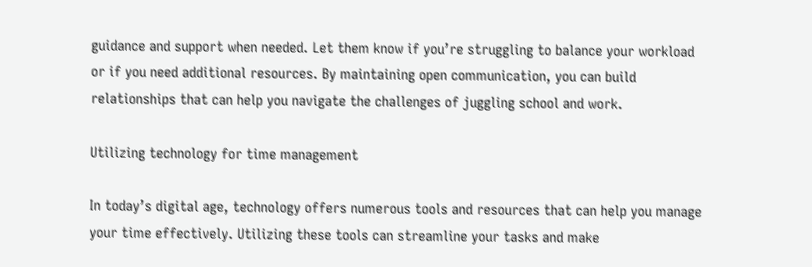guidance and support when needed. Let them know if you’re struggling to balance your workload or if you need additional resources. By maintaining open communication, you can build relationships that can help you navigate the challenges of juggling school and work.

Utilizing technology for time management

In today’s digital age, technology offers numerous tools and resources that can help you manage your time effectively. Utilizing these tools can streamline your tasks and make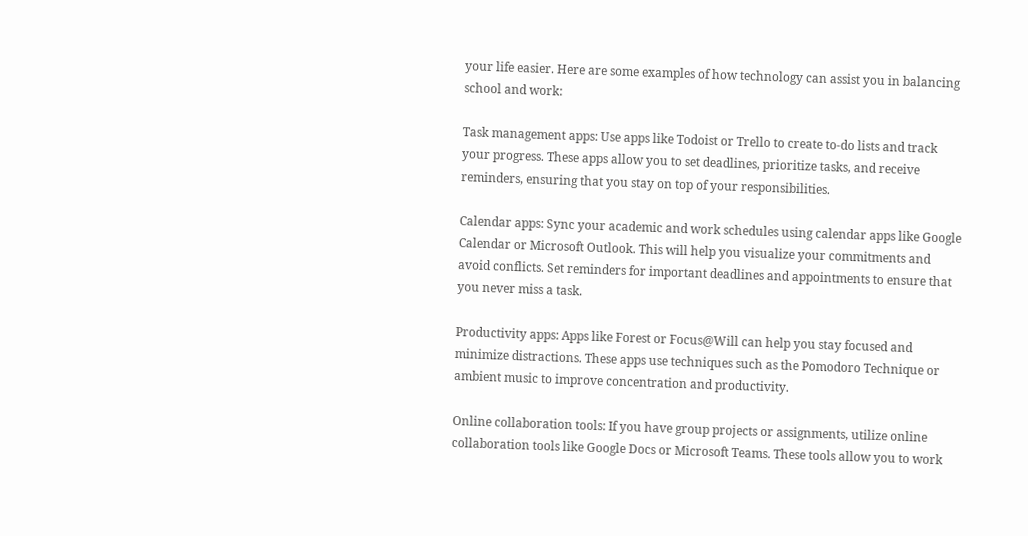your life easier. Here are some examples of how technology can assist you in balancing school and work:

Task management apps: Use apps like Todoist or Trello to create to-do lists and track your progress. These apps allow you to set deadlines, prioritize tasks, and receive reminders, ensuring that you stay on top of your responsibilities.

Calendar apps: Sync your academic and work schedules using calendar apps like Google Calendar or Microsoft Outlook. This will help you visualize your commitments and avoid conflicts. Set reminders for important deadlines and appointments to ensure that you never miss a task.

Productivity apps: Apps like Forest or Focus@Will can help you stay focused and minimize distractions. These apps use techniques such as the Pomodoro Technique or ambient music to improve concentration and productivity.

Online collaboration tools: If you have group projects or assignments, utilize online collaboration tools like Google Docs or Microsoft Teams. These tools allow you to work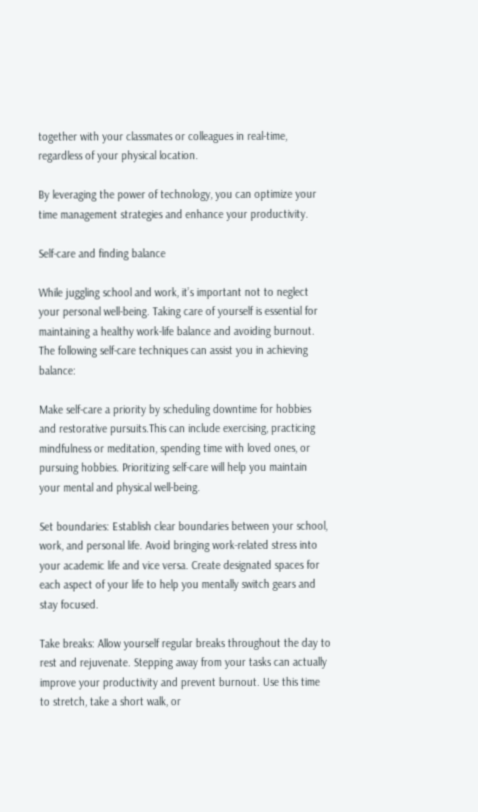together with your classmates or colleagues in real-time, regardless of your physical location.

By leveraging the power of technology, you can optimize your time management strategies and enhance your productivity.

Self-care and finding balance

While juggling school and work, it’s important not to neglect your personal well-being. Taking care of yourself is essential for maintaining a healthy work-life balance and avoiding burnout. The following self-care techniques can assist you in achieving balance:

Make self-care a priority by scheduling downtime for hobbies and restorative pursuits.This can include exercising, practicing mindfulness or meditation, spending time with loved ones, or pursuing hobbies. Prioritizing self-care will help you maintain your mental and physical well-being.

Set boundaries: Establish clear boundaries between your school, work, and personal life. Avoid bringing work-related stress into your academic life and vice versa. Create designated spaces for each aspect of your life to help you mentally switch gears and stay focused.

Take breaks: Allow yourself regular breaks throughout the day to rest and rejuvenate. Stepping away from your tasks can actually improve your productivity and prevent burnout. Use this time to stretch, take a short walk, or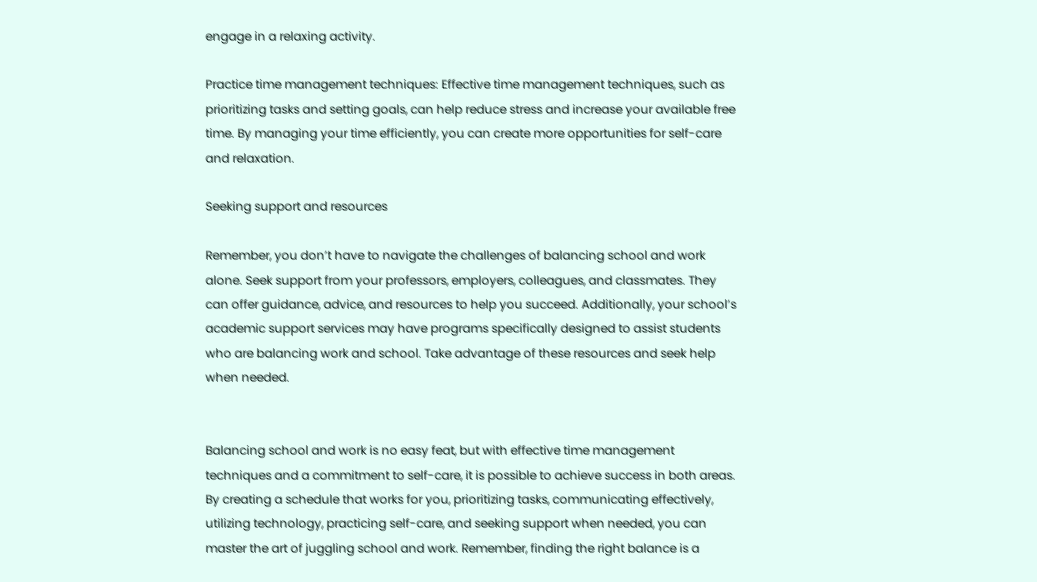engage in a relaxing activity.

Practice time management techniques: Effective time management techniques, such as prioritizing tasks and setting goals, can help reduce stress and increase your available free time. By managing your time efficiently, you can create more opportunities for self-care and relaxation.

Seeking support and resources

Remember, you don’t have to navigate the challenges of balancing school and work alone. Seek support from your professors, employers, colleagues, and classmates. They can offer guidance, advice, and resources to help you succeed. Additionally, your school’s academic support services may have programs specifically designed to assist students who are balancing work and school. Take advantage of these resources and seek help when needed.


Balancing school and work is no easy feat, but with effective time management techniques and a commitment to self-care, it is possible to achieve success in both areas. By creating a schedule that works for you, prioritizing tasks, communicating effectively, utilizing technology, practicing self-care, and seeking support when needed, you can master the art of juggling school and work. Remember, finding the right balance is a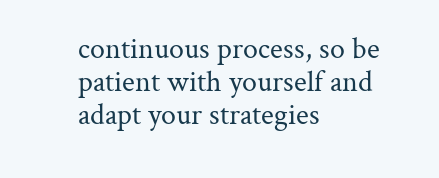continuous process, so be patient with yourself and adapt your strategies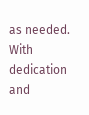as needed. With dedication and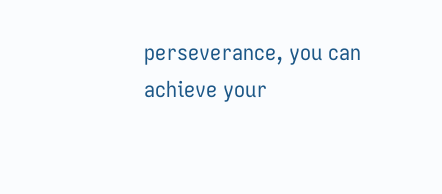perseverance, you can achieve your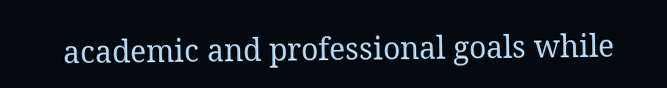academic and professional goals while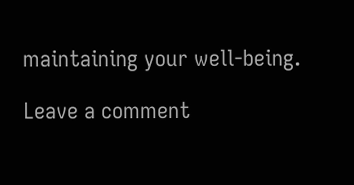maintaining your well-being.

Leave a comment